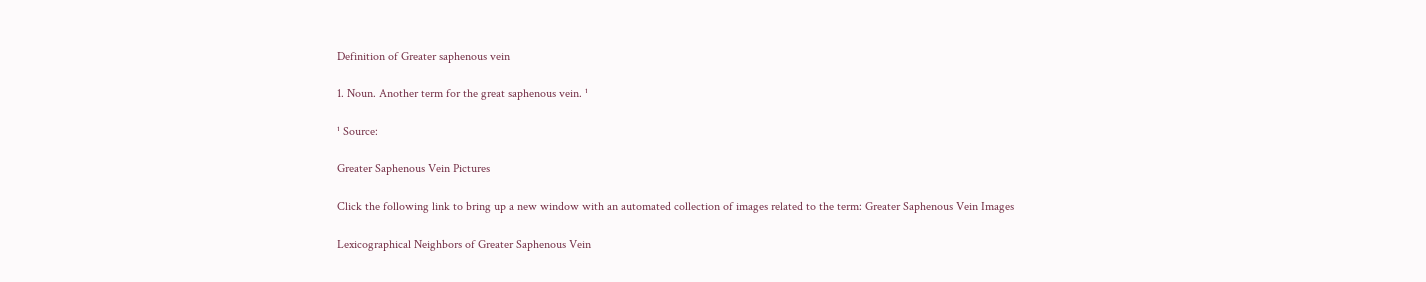Definition of Greater saphenous vein

1. Noun. Another term for the great saphenous vein. ¹

¹ Source:

Greater Saphenous Vein Pictures

Click the following link to bring up a new window with an automated collection of images related to the term: Greater Saphenous Vein Images

Lexicographical Neighbors of Greater Saphenous Vein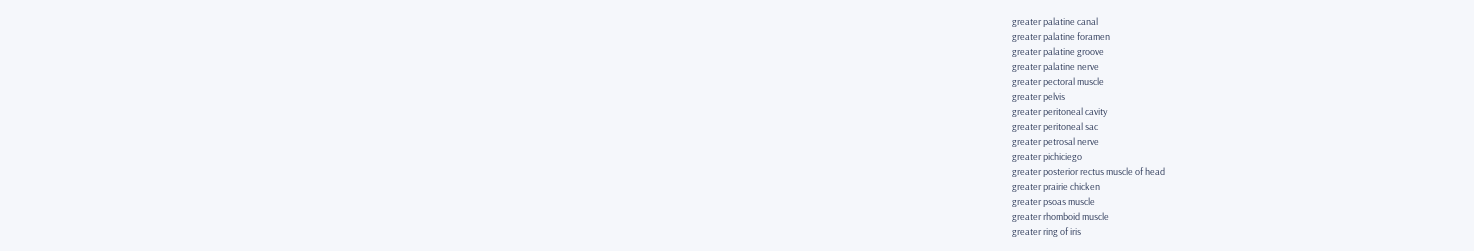greater palatine canal
greater palatine foramen
greater palatine groove
greater palatine nerve
greater pectoral muscle
greater pelvis
greater peritoneal cavity
greater peritoneal sac
greater petrosal nerve
greater pichiciego
greater posterior rectus muscle of head
greater prairie chicken
greater psoas muscle
greater rhomboid muscle
greater ring of iris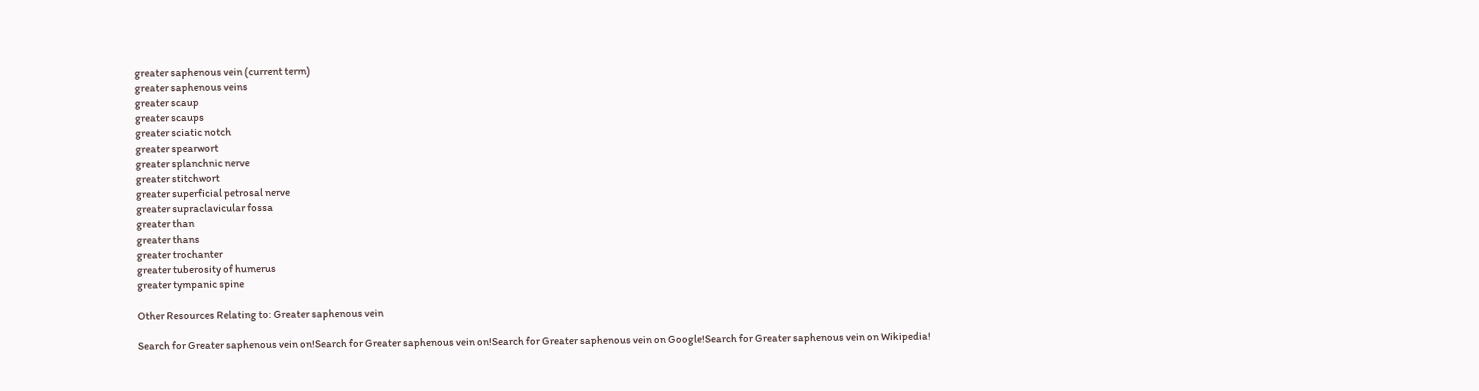greater saphenous vein (current term)
greater saphenous veins
greater scaup
greater scaups
greater sciatic notch
greater spearwort
greater splanchnic nerve
greater stitchwort
greater superficial petrosal nerve
greater supraclavicular fossa
greater than
greater thans
greater trochanter
greater tuberosity of humerus
greater tympanic spine

Other Resources Relating to: Greater saphenous vein

Search for Greater saphenous vein on!Search for Greater saphenous vein on!Search for Greater saphenous vein on Google!Search for Greater saphenous vein on Wikipedia!